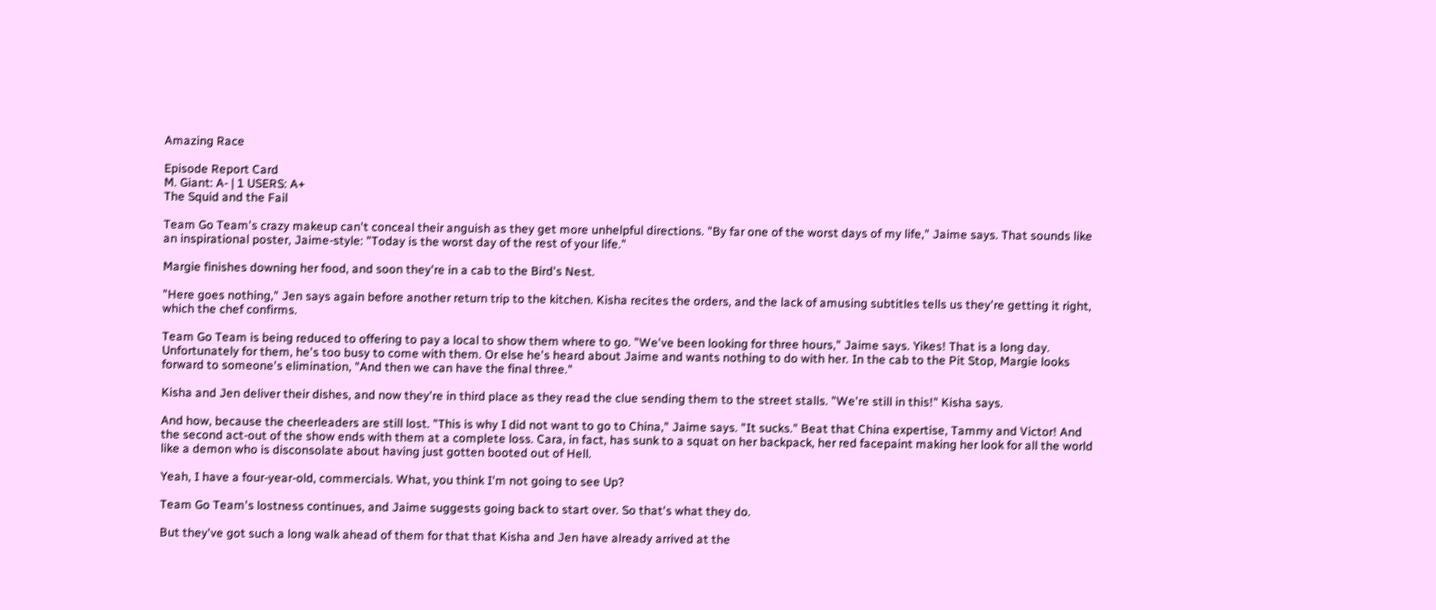Amazing Race

Episode Report Card
M. Giant: A- | 1 USERS: A+
The Squid and the Fail

Team Go Team's crazy makeup can't conceal their anguish as they get more unhelpful directions. "By far one of the worst days of my life," Jaime says. That sounds like an inspirational poster, Jaime-style: "Today is the worst day of the rest of your life."

Margie finishes downing her food, and soon they're in a cab to the Bird's Nest.

"Here goes nothing," Jen says again before another return trip to the kitchen. Kisha recites the orders, and the lack of amusing subtitles tells us they're getting it right, which the chef confirms.

Team Go Team is being reduced to offering to pay a local to show them where to go. "We've been looking for three hours," Jaime says. Yikes! That is a long day. Unfortunately for them, he's too busy to come with them. Or else he's heard about Jaime and wants nothing to do with her. In the cab to the Pit Stop, Margie looks forward to someone's elimination, "And then we can have the final three."

Kisha and Jen deliver their dishes, and now they're in third place as they read the clue sending them to the street stalls. "We're still in this!" Kisha says.

And how, because the cheerleaders are still lost. "This is why I did not want to go to China," Jaime says. "It sucks." Beat that China expertise, Tammy and Victor! And the second act-out of the show ends with them at a complete loss. Cara, in fact, has sunk to a squat on her backpack, her red facepaint making her look for all the world like a demon who is disconsolate about having just gotten booted out of Hell.

Yeah, I have a four-year-old, commercials. What, you think I'm not going to see Up?

Team Go Team's lostness continues, and Jaime suggests going back to start over. So that's what they do.

But they've got such a long walk ahead of them for that that Kisha and Jen have already arrived at the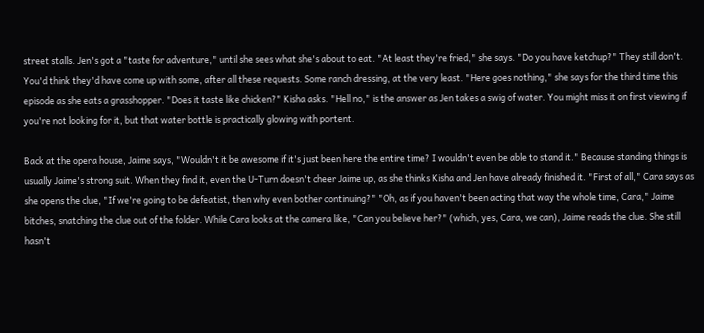street stalls. Jen's got a "taste for adventure," until she sees what she's about to eat. "At least they're fried," she says. "Do you have ketchup?" They still don't. You'd think they'd have come up with some, after all these requests. Some ranch dressing, at the very least. "Here goes nothing," she says for the third time this episode as she eats a grasshopper. "Does it taste like chicken?" Kisha asks. "Hell no," is the answer as Jen takes a swig of water. You might miss it on first viewing if you're not looking for it, but that water bottle is practically glowing with portent.

Back at the opera house, Jaime says, "Wouldn't it be awesome if it's just been here the entire time? I wouldn't even be able to stand it." Because standing things is usually Jaime's strong suit. When they find it, even the U-Turn doesn't cheer Jaime up, as she thinks Kisha and Jen have already finished it. "First of all," Cara says as she opens the clue, "If we're going to be defeatist, then why even bother continuing?" "Oh, as if you haven't been acting that way the whole time, Cara," Jaime bitches, snatching the clue out of the folder. While Cara looks at the camera like, "Can you believe her?" (which, yes, Cara, we can), Jaime reads the clue. She still hasn't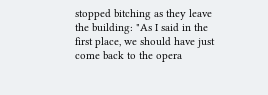stopped bitching as they leave the building: "As I said in the first place, we should have just come back to the opera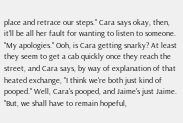place and retrace our steps." Cara says okay, then, it'll be all her fault for wanting to listen to someone. "My apologies." Ooh, is Cara getting snarky? At least they seem to get a cab quickly once they reach the street, and Cara says, by way of explanation of that heated exchange, "I think we're both just kind of pooped." Well, Cara's pooped, and Jaime's just Jaime. "But, we shall have to remain hopeful,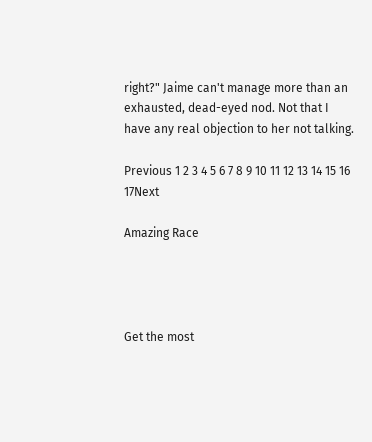right?" Jaime can't manage more than an exhausted, dead-eyed nod. Not that I have any real objection to her not talking.

Previous 1 2 3 4 5 6 7 8 9 10 11 12 13 14 15 16 17Next

Amazing Race




Get the most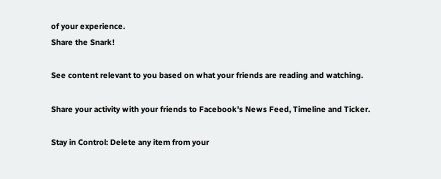of your experience.
Share the Snark!

See content relevant to you based on what your friends are reading and watching.

Share your activity with your friends to Facebook's News Feed, Timeline and Ticker.

Stay in Control: Delete any item from your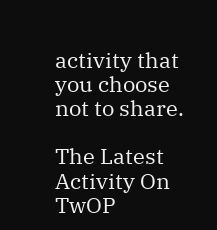activity that you choose not to share.

The Latest Activity On TwOP